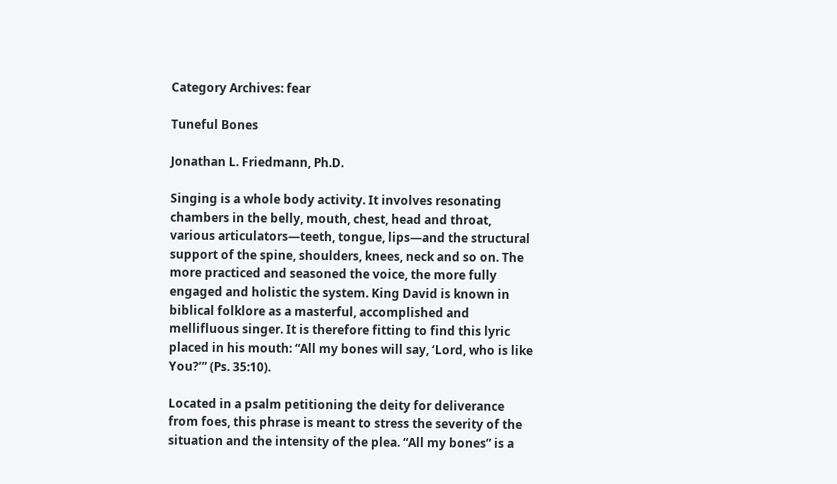Category Archives: fear

Tuneful Bones

Jonathan L. Friedmann, Ph.D.

Singing is a whole body activity. It involves resonating chambers in the belly, mouth, chest, head and throat, various articulators—teeth, tongue, lips—and the structural support of the spine, shoulders, knees, neck and so on. The more practiced and seasoned the voice, the more fully engaged and holistic the system. King David is known in biblical folklore as a masterful, accomplished and mellifluous singer. It is therefore fitting to find this lyric placed in his mouth: “All my bones will say, ‘Lord, who is like You?’” (Ps. 35:10).

Located in a psalm petitioning the deity for deliverance from foes, this phrase is meant to stress the severity of the situation and the intensity of the plea. “All my bones” is a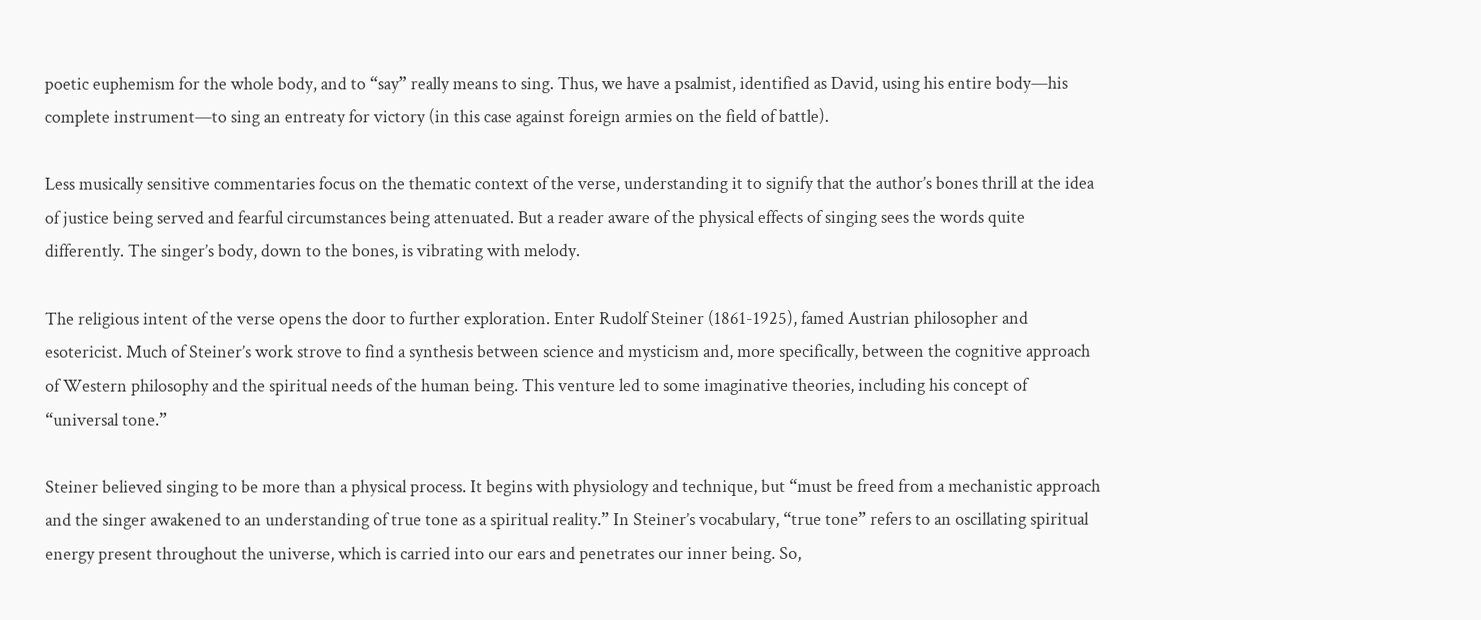poetic euphemism for the whole body, and to “say” really means to sing. Thus, we have a psalmist, identified as David, using his entire body—his complete instrument—to sing an entreaty for victory (in this case against foreign armies on the field of battle).

Less musically sensitive commentaries focus on the thematic context of the verse, understanding it to signify that the author’s bones thrill at the idea of justice being served and fearful circumstances being attenuated. But a reader aware of the physical effects of singing sees the words quite differently. The singer’s body, down to the bones, is vibrating with melody.

The religious intent of the verse opens the door to further exploration. Enter Rudolf Steiner (1861-1925), famed Austrian philosopher and esotericist. Much of Steiner’s work strove to find a synthesis between science and mysticism and, more specifically, between the cognitive approach of Western philosophy and the spiritual needs of the human being. This venture led to some imaginative theories, including his concept of “universal tone.”

Steiner believed singing to be more than a physical process. It begins with physiology and technique, but “must be freed from a mechanistic approach and the singer awakened to an understanding of true tone as a spiritual reality.” In Steiner’s vocabulary, “true tone” refers to an oscillating spiritual energy present throughout the universe, which is carried into our ears and penetrates our inner being. So,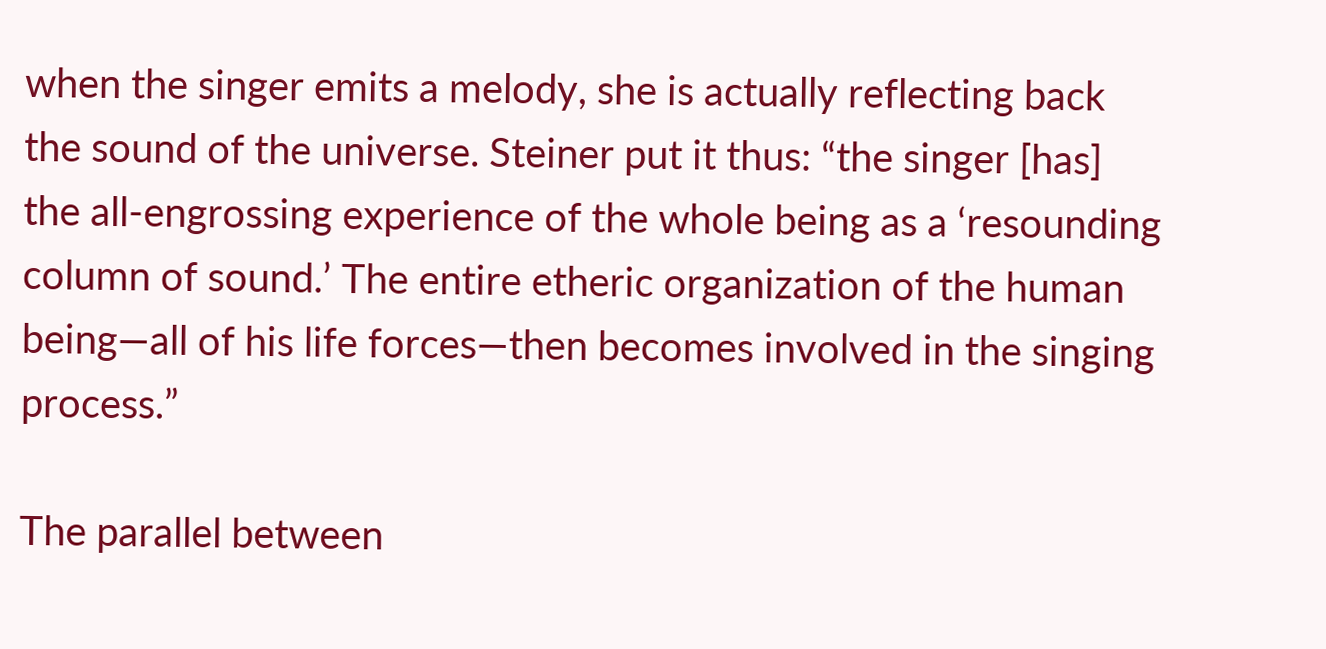when the singer emits a melody, she is actually reflecting back the sound of the universe. Steiner put it thus: “the singer [has] the all-engrossing experience of the whole being as a ‘resounding column of sound.’ The entire etheric organization of the human being—all of his life forces—then becomes involved in the singing process.”

The parallel between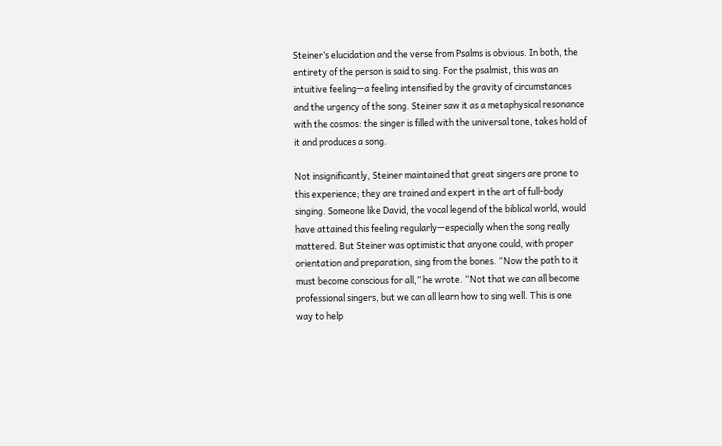Steiner’s elucidation and the verse from Psalms is obvious. In both, the entirety of the person is said to sing. For the psalmist, this was an intuitive feeling—a feeling intensified by the gravity of circumstances and the urgency of the song. Steiner saw it as a metaphysical resonance with the cosmos: the singer is filled with the universal tone, takes hold of it and produces a song.

Not insignificantly, Steiner maintained that great singers are prone to this experience; they are trained and expert in the art of full-body singing. Someone like David, the vocal legend of the biblical world, would have attained this feeling regularly—especially when the song really mattered. But Steiner was optimistic that anyone could, with proper orientation and preparation, sing from the bones. “Now the path to it must become conscious for all,” he wrote. “Not that we can all become professional singers, but we can all learn how to sing well. This is one way to help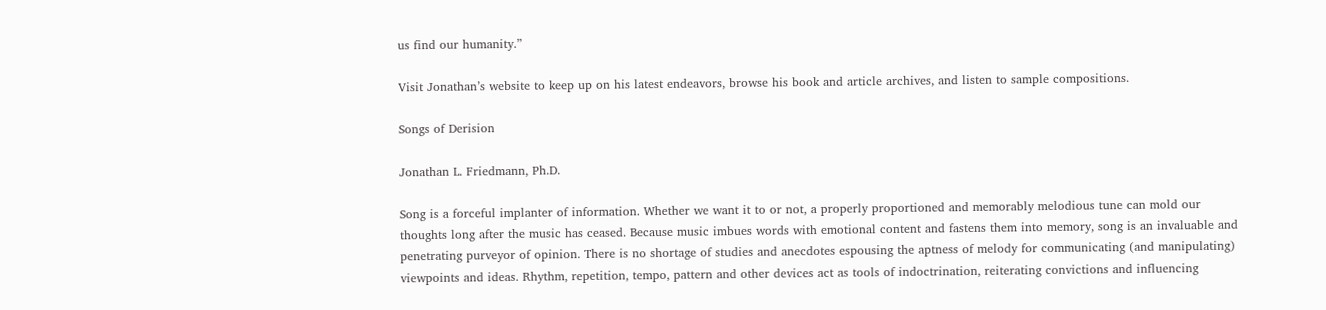us find our humanity.”

Visit Jonathan’s website to keep up on his latest endeavors, browse his book and article archives, and listen to sample compositions.

Songs of Derision

Jonathan L. Friedmann, Ph.D.

Song is a forceful implanter of information. Whether we want it to or not, a properly proportioned and memorably melodious tune can mold our thoughts long after the music has ceased. Because music imbues words with emotional content and fastens them into memory, song is an invaluable and penetrating purveyor of opinion. There is no shortage of studies and anecdotes espousing the aptness of melody for communicating (and manipulating) viewpoints and ideas. Rhythm, repetition, tempo, pattern and other devices act as tools of indoctrination, reiterating convictions and influencing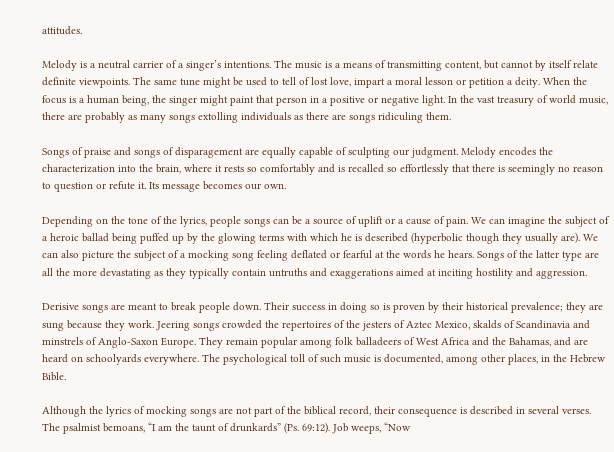attitudes.

Melody is a neutral carrier of a singer’s intentions. The music is a means of transmitting content, but cannot by itself relate definite viewpoints. The same tune might be used to tell of lost love, impart a moral lesson or petition a deity. When the focus is a human being, the singer might paint that person in a positive or negative light. In the vast treasury of world music, there are probably as many songs extolling individuals as there are songs ridiculing them.

Songs of praise and songs of disparagement are equally capable of sculpting our judgment. Melody encodes the characterization into the brain, where it rests so comfortably and is recalled so effortlessly that there is seemingly no reason to question or refute it. Its message becomes our own.

Depending on the tone of the lyrics, people songs can be a source of uplift or a cause of pain. We can imagine the subject of a heroic ballad being puffed up by the glowing terms with which he is described (hyperbolic though they usually are). We can also picture the subject of a mocking song feeling deflated or fearful at the words he hears. Songs of the latter type are all the more devastating as they typically contain untruths and exaggerations aimed at inciting hostility and aggression.

Derisive songs are meant to break people down. Their success in doing so is proven by their historical prevalence; they are sung because they work. Jeering songs crowded the repertoires of the jesters of Aztec Mexico, skalds of Scandinavia and minstrels of Anglo-Saxon Europe. They remain popular among folk balladeers of West Africa and the Bahamas, and are heard on schoolyards everywhere. The psychological toll of such music is documented, among other places, in the Hebrew Bible.

Although the lyrics of mocking songs are not part of the biblical record, their consequence is described in several verses. The psalmist bemoans, “I am the taunt of drunkards” (Ps. 69:12). Job weeps, “Now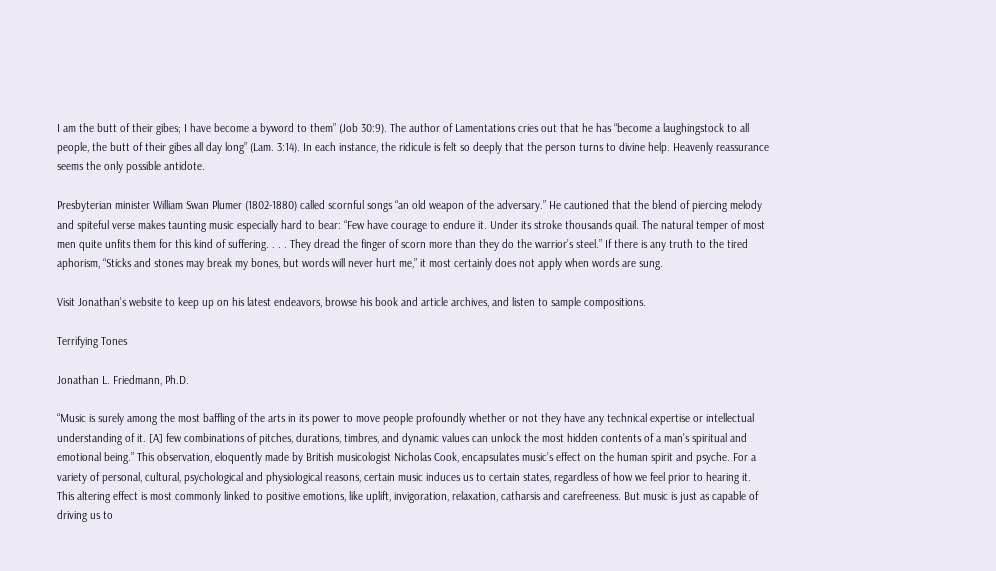I am the butt of their gibes; I have become a byword to them” (Job 30:9). The author of Lamentations cries out that he has “become a laughingstock to all people, the butt of their gibes all day long” (Lam. 3:14). In each instance, the ridicule is felt so deeply that the person turns to divine help. Heavenly reassurance seems the only possible antidote.

Presbyterian minister William Swan Plumer (1802-1880) called scornful songs “an old weapon of the adversary.” He cautioned that the blend of piercing melody and spiteful verse makes taunting music especially hard to bear: “Few have courage to endure it. Under its stroke thousands quail. The natural temper of most men quite unfits them for this kind of suffering. . . . They dread the finger of scorn more than they do the warrior’s steel.” If there is any truth to the tired aphorism, “Sticks and stones may break my bones, but words will never hurt me,” it most certainly does not apply when words are sung.

Visit Jonathan’s website to keep up on his latest endeavors, browse his book and article archives, and listen to sample compositions.

Terrifying Tones

Jonathan L. Friedmann, Ph.D.

“Music is surely among the most baffling of the arts in its power to move people profoundly whether or not they have any technical expertise or intellectual understanding of it. [A] few combinations of pitches, durations, timbres, and dynamic values can unlock the most hidden contents of a man’s spiritual and emotional being.” This observation, eloquently made by British musicologist Nicholas Cook, encapsulates music’s effect on the human spirit and psyche. For a variety of personal, cultural, psychological and physiological reasons, certain music induces us to certain states, regardless of how we feel prior to hearing it. This altering effect is most commonly linked to positive emotions, like uplift, invigoration, relaxation, catharsis and carefreeness. But music is just as capable of driving us to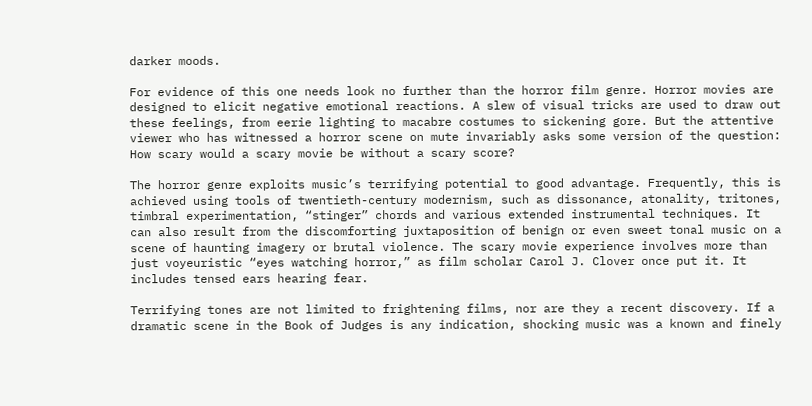darker moods.

For evidence of this one needs look no further than the horror film genre. Horror movies are designed to elicit negative emotional reactions. A slew of visual tricks are used to draw out these feelings, from eerie lighting to macabre costumes to sickening gore. But the attentive viewer who has witnessed a horror scene on mute invariably asks some version of the question: How scary would a scary movie be without a scary score?

The horror genre exploits music’s terrifying potential to good advantage. Frequently, this is achieved using tools of twentieth-century modernism, such as dissonance, atonality, tritones, timbral experimentation, “stinger” chords and various extended instrumental techniques. It can also result from the discomforting juxtaposition of benign or even sweet tonal music on a scene of haunting imagery or brutal violence. The scary movie experience involves more than just voyeuristic “eyes watching horror,” as film scholar Carol J. Clover once put it. It includes tensed ears hearing fear.

Terrifying tones are not limited to frightening films, nor are they a recent discovery. If a dramatic scene in the Book of Judges is any indication, shocking music was a known and finely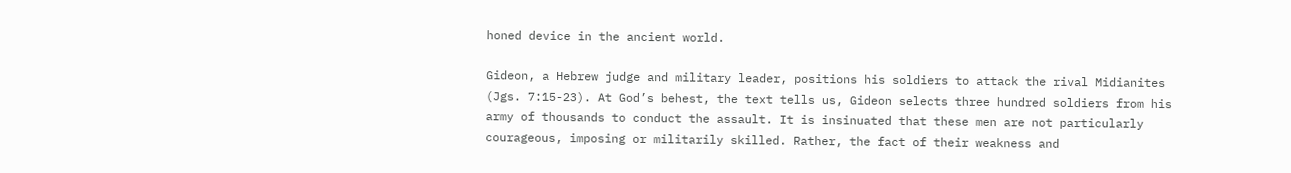honed device in the ancient world.

Gideon, a Hebrew judge and military leader, positions his soldiers to attack the rival Midianites (Jgs. 7:15-23). At God’s behest, the text tells us, Gideon selects three hundred soldiers from his army of thousands to conduct the assault. It is insinuated that these men are not particularly courageous, imposing or militarily skilled. Rather, the fact of their weakness and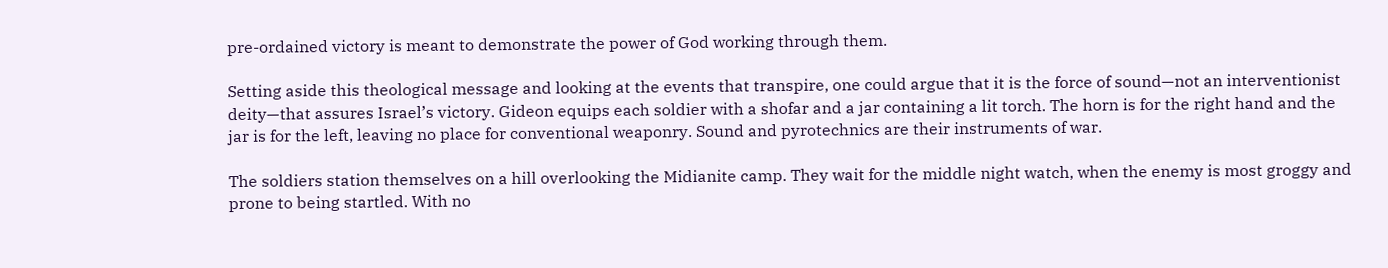pre-ordained victory is meant to demonstrate the power of God working through them.

Setting aside this theological message and looking at the events that transpire, one could argue that it is the force of sound—not an interventionist deity—that assures Israel’s victory. Gideon equips each soldier with a shofar and a jar containing a lit torch. The horn is for the right hand and the jar is for the left, leaving no place for conventional weaponry. Sound and pyrotechnics are their instruments of war.

The soldiers station themselves on a hill overlooking the Midianite camp. They wait for the middle night watch, when the enemy is most groggy and prone to being startled. With no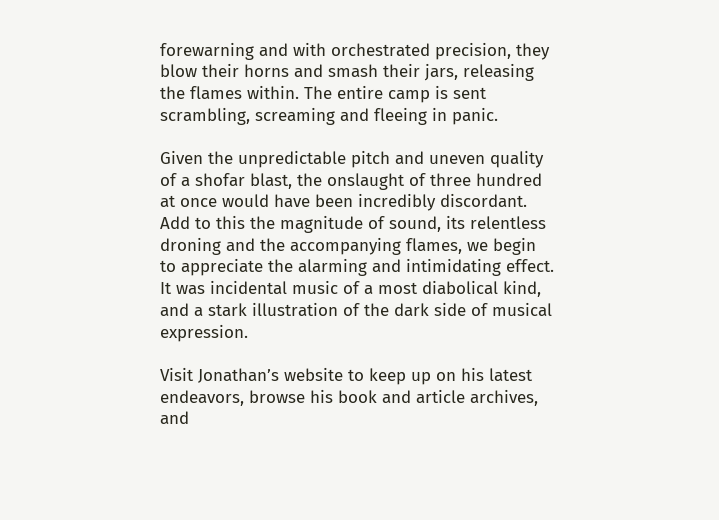forewarning and with orchestrated precision, they blow their horns and smash their jars, releasing the flames within. The entire camp is sent scrambling, screaming and fleeing in panic.

Given the unpredictable pitch and uneven quality of a shofar blast, the onslaught of three hundred at once would have been incredibly discordant. Add to this the magnitude of sound, its relentless droning and the accompanying flames, we begin to appreciate the alarming and intimidating effect. It was incidental music of a most diabolical kind, and a stark illustration of the dark side of musical expression.

Visit Jonathan’s website to keep up on his latest endeavors, browse his book and article archives, and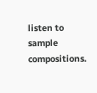listen to sample compositions.